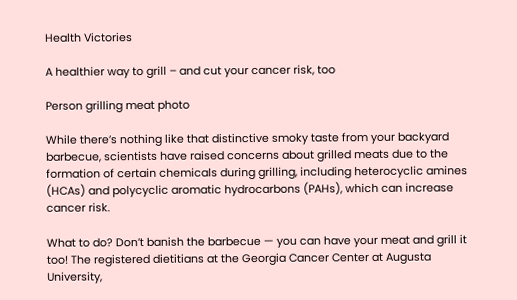Health Victories

A healthier way to grill – and cut your cancer risk, too

Person grilling meat photo

While there’s nothing like that distinctive smoky taste from your backyard barbecue, scientists have raised concerns about grilled meats due to the formation of certain chemicals during grilling, including heterocyclic amines (HCAs) and polycyclic aromatic hydrocarbons (PAHs), which can increase cancer risk.

What to do? Don’t banish the barbecue — you can have your meat and grill it too! The registered dietitians at the Georgia Cancer Center at Augusta University,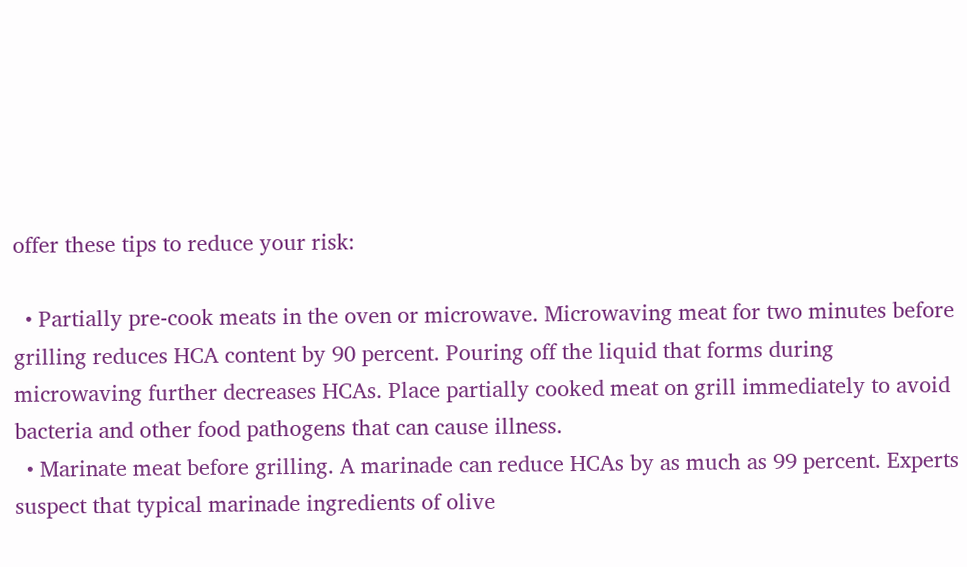offer these tips to reduce your risk:

  • Partially pre-cook meats in the oven or microwave. Microwaving meat for two minutes before grilling reduces HCA content by 90 percent. Pouring off the liquid that forms during microwaving further decreases HCAs. Place partially cooked meat on grill immediately to avoid bacteria and other food pathogens that can cause illness.
  • Marinate meat before grilling. A marinade can reduce HCAs by as much as 99 percent. Experts suspect that typical marinade ingredients of olive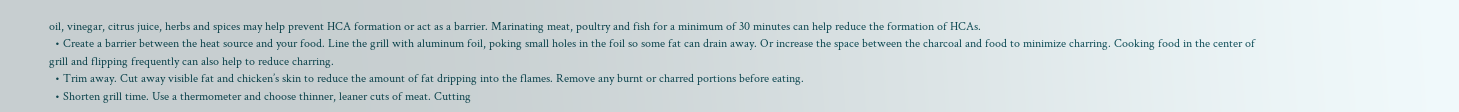oil, vinegar, citrus juice, herbs and spices may help prevent HCA formation or act as a barrier. Marinating meat, poultry and fish for a minimum of 30 minutes can help reduce the formation of HCAs.
  • Create a barrier between the heat source and your food. Line the grill with aluminum foil, poking small holes in the foil so some fat can drain away. Or increase the space between the charcoal and food to minimize charring. Cooking food in the center of grill and flipping frequently can also help to reduce charring.
  • Trim away. Cut away visible fat and chicken’s skin to reduce the amount of fat dripping into the flames. Remove any burnt or charred portions before eating.
  • Shorten grill time. Use a thermometer and choose thinner, leaner cuts of meat. Cutting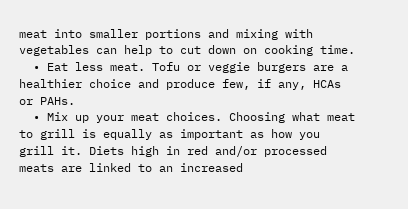meat into smaller portions and mixing with vegetables can help to cut down on cooking time.
  • Eat less meat. Tofu or veggie burgers are a healthier choice and produce few, if any, HCAs or PAHs.
  • Mix up your meat choices. Choosing what meat to grill is equally as important as how you grill it. Diets high in red and/or processed meats are linked to an increased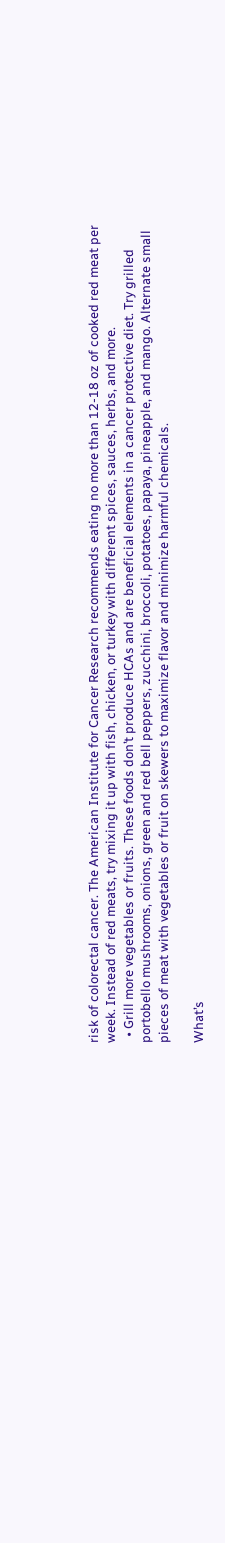risk of colorectal cancer. The American Institute for Cancer Research recommends eating no more than 12-18 oz of cooked red meat per week. Instead of red meats, try mixing it up with fish, chicken, or turkey with different spices, sauces, herbs, and more.
  • Grill more vegetables or fruits. These foods don’t produce HCAs and are beneficial elements in a cancer protective diet. Try grilled portobello mushrooms, onions, green and red bell peppers, zucchini, broccoli, potatoes, papaya, pineapple, and mango. Alternate small pieces of meat with vegetables or fruit on skewers to maximize flavor and minimize harmful chemicals.

What’s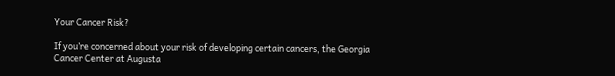Your Cancer Risk?

If you’re concerned about your risk of developing certain cancers, the Georgia Cancer Center at Augusta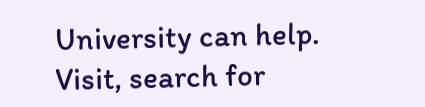University can help. Visit, search for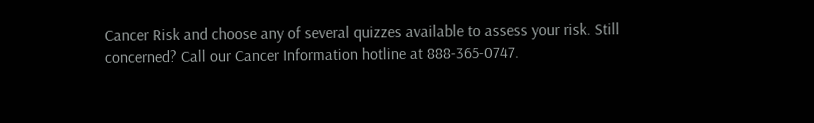Cancer Risk and choose any of several quizzes available to assess your risk. Still concerned? Call our Cancer Information hotline at 888-365-0747.